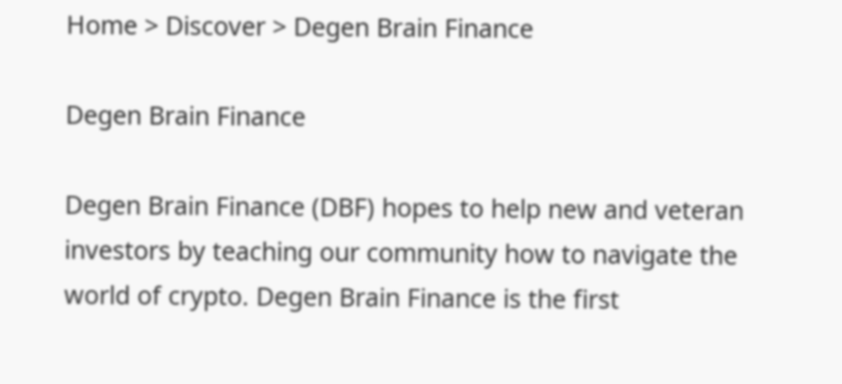Home > Discover > Degen Brain Finance

Degen Brain Finance

Degen Brain Finance (DBF) hopes to help new and veteran investors by teaching our community how to navigate the world of crypto. Degen Brain Finance is the first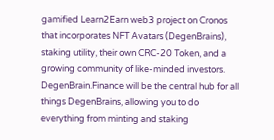gamified Learn2Earn web3 project on Cronos that incorporates NFT Avatars (DegenBrains), staking utility, their own CRC-20 Token, and a growing community of like-minded investors. DegenBrain.Finance will be the central hub for all things DegenBrains, allowing you to do everything from minting and staking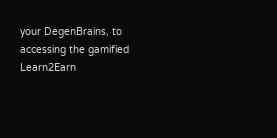your DegenBrains, to accessing the gamified Learn2Earn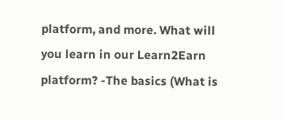platform, and more. What will you learn in our Learn2Earn platform? -The basics (What is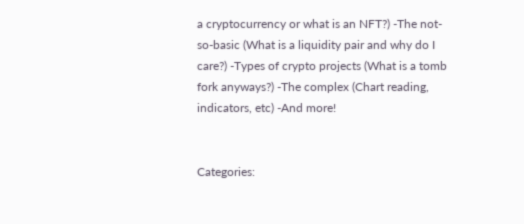a cryptocurrency or what is an NFT?) -The not-so-basic (What is a liquidity pair and why do I care?) -Types of crypto projects (What is a tomb fork anyways?) -The complex (Chart reading, indicators, etc) -And more!


Categories: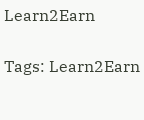Learn2Earn

Tags: Learn2Earn